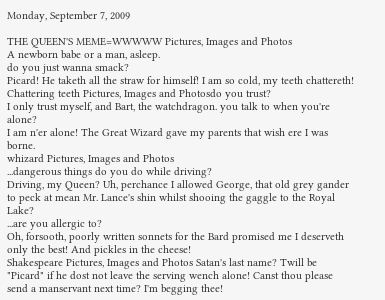Monday, September 7, 2009

THE QUEEN'S MEME=WWWWW Pictures, Images and Photos
A newborn babe or a man, asleep.
do you just wanna smack?
Picard! He taketh all the straw for himself! I am so cold, my teeth chattereth!
Chattering teeth Pictures, Images and Photosdo you trust?
I only trust myself, and Bart, the watchdragon. you talk to when you're alone?
I am n'er alone! The Great Wizard gave my parents that wish ere I was borne.
whizard Pictures, Images and Photos
...dangerous things do you do while driving?
Driving, my Queen? Uh, perchance I allowed George, that old grey gander to peck at mean Mr. Lance's shin whilst shooing the gaggle to the Royal Lake?
...are you allergic to?
Oh, forsooth, poorly written sonnets for the Bard promised me I deserveth only the best! And pickles in the cheese!
Shakespeare Pictures, Images and Photos Satan's last name? Twill be "Picard" if he dost not leave the serving wench alone! Canst thou please send a manservant next time? I'm begging thee!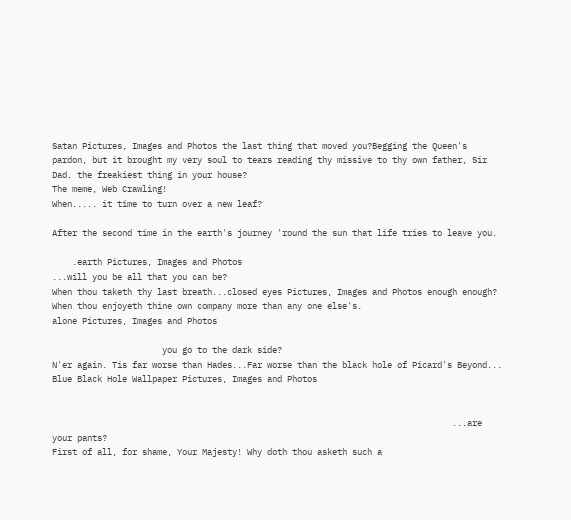Satan Pictures, Images and Photos the last thing that moved you?Begging the Queen's pardon, but it brought my very soul to tears reading thy missive to thy own father, Sir Dad. the freakiest thing in your house?
The meme, Web Crawling!
When..... it time to turn over a new leaf?

After the second time in the earth's journey 'round the sun that life tries to leave you.

    .earth Pictures, Images and Photos
...will you be all that you can be?
When thou taketh thy last breath...closed eyes Pictures, Images and Photos enough enough?
When thou enjoyeth thine own company more than any one else's.
alone Pictures, Images and Photos

                      you go to the dark side?                                                                                 N'er again. Tis far worse than Hades...Far worse than the black hole of Picard's Beyond...  Blue Black Hole Wallpaper Pictures, Images and Photos


                                                                                ...are your pants?                                                                                       First of all, for shame, Your Majesty! Why doth thou asketh such a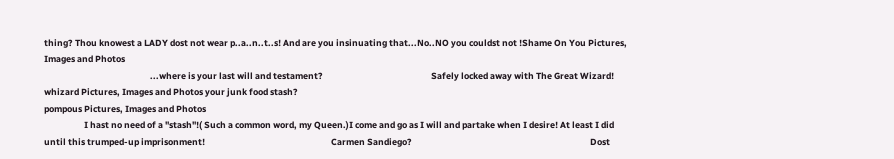thing? Thou knowest a LADY dost not wear p..a..n..t..s! And are you insinuating that...No..NO you couldst not !Shame On You Pictures, Images and Photos
                                                     ...where is your last will and testament?                                                      Safely locked away with The Great Wizard!
whizard Pictures, Images and Photos your junk food stash?
pompous Pictures, Images and Photos
                    I hast no need of a "stash"!( Such a common word, my Queen.)I come and go as I will and partake when I desire! At least I did until this trumped-up imprisonment!                                                               Carmen Sandiego?                                                                                         Dost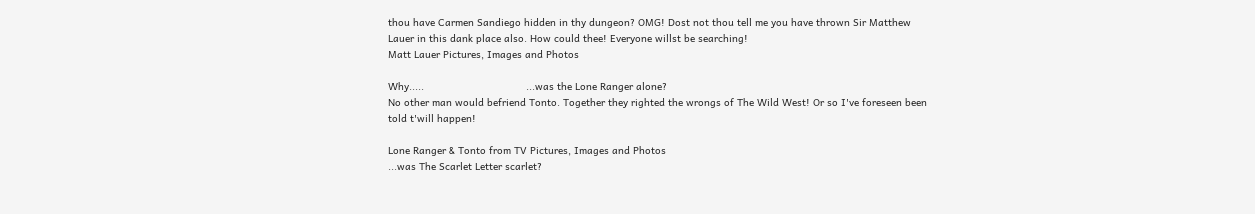thou have Carmen Sandiego hidden in thy dungeon? OMG! Dost not thou tell me you have thrown Sir Matthew Lauer in this dank place also. How could thee! Everyone willst be searching!
Matt Lauer Pictures, Images and Photos

Why.....                                  ...was the Lone Ranger alone?                                                                                                                                                              No other man would befriend Tonto. Together they righted the wrongs of The Wild West! Or so I've foreseen been told t'will happen!

Lone Ranger & Tonto from TV Pictures, Images and Photos
...was The Scarlet Letter scarlet?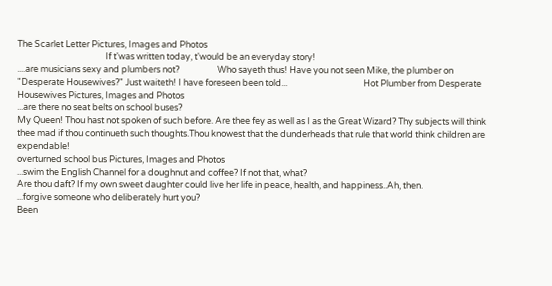The Scarlet Letter Pictures, Images and Photos
                                            If t'was written today, t'would be an everyday story!                                                                                                           ....are musicians sexy and plumbers not?                   Who sayeth thus! Have you not seen Mike, the plumber on "Desperate Housewives?" Just waiteth! I have foreseen been told...                                      Hot Plumber from Desperate Housewives Pictures, Images and Photos
...are there no seat belts on school buses?
My Queen! Thou hast not spoken of such before. Are thee fey as well as I as the Great Wizard? Thy subjects will think thee mad if thou continueth such thoughts.Thou knowest that the dunderheads that rule that world think children are expendable!
overturned school bus Pictures, Images and Photos
...swim the English Channel for a doughnut and coffee? If not that, what?
Are thou daft? If my own sweet daughter could live her life in peace, health, and happiness..Ah, then.
...forgive someone who deliberately hurt you?
Been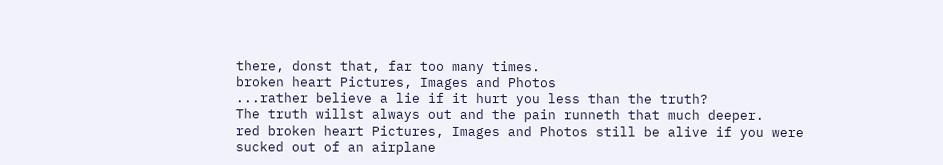there, donst that, far too many times.
broken heart Pictures, Images and Photos
...rather believe a lie if it hurt you less than the truth?
The truth willst always out and the pain runneth that much deeper.
red broken heart Pictures, Images and Photos still be alive if you were sucked out of an airplane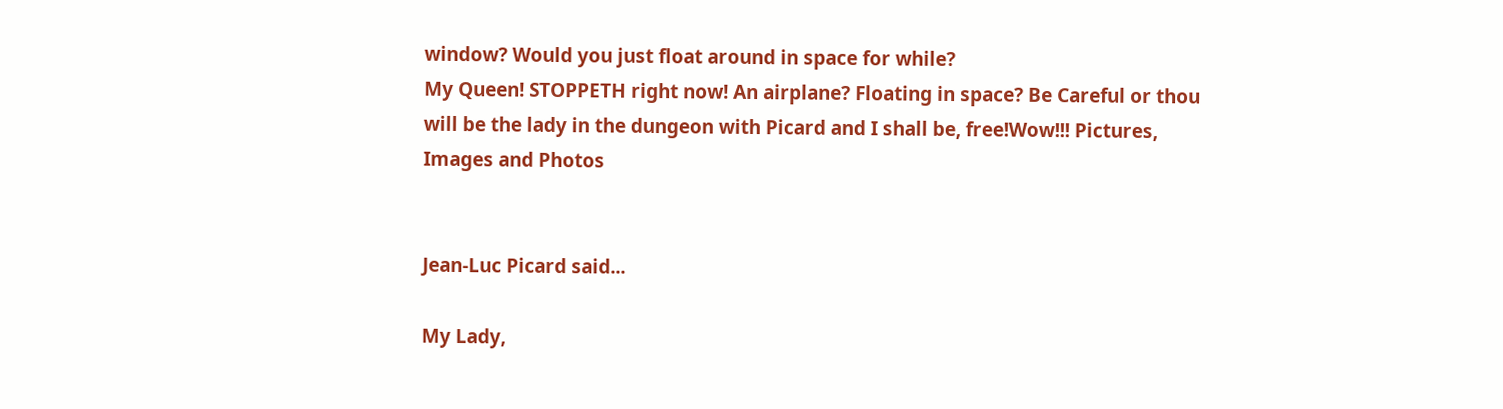window? Would you just float around in space for while?
My Queen! STOPPETH right now! An airplane? Floating in space? Be Careful or thou will be the lady in the dungeon with Picard and I shall be, free!Wow!!! Pictures, Images and Photos


Jean-Luc Picard said...

My Lady,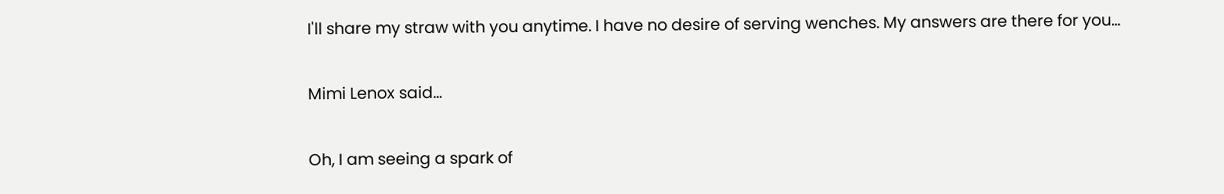I'll share my straw with you anytime. I have no desire of serving wenches. My answers are there for you...

Mimi Lenox said...

Oh, I am seeing a spark of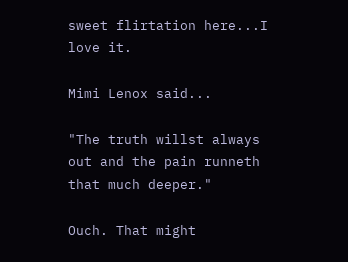sweet flirtation here...I love it.

Mimi Lenox said...

"The truth willst always out and the pain runneth that much deeper."

Ouch. That might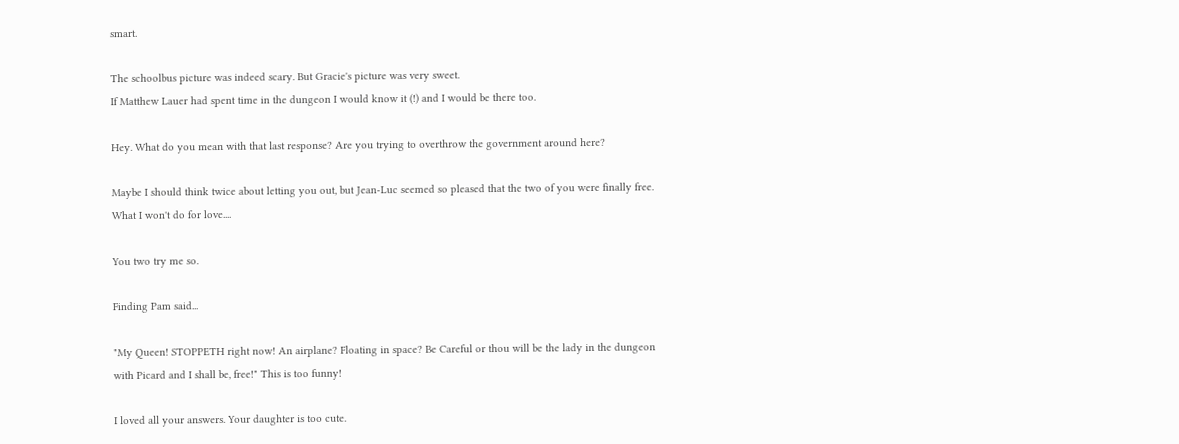smart.

The schoolbus picture was indeed scary. But Gracie's picture was very sweet.
If Matthew Lauer had spent time in the dungeon I would know it (!) and I would be there too.

Hey. What do you mean with that last response? Are you trying to overthrow the government around here?

Maybe I should think twice about letting you out, but Jean-Luc seemed so pleased that the two of you were finally free.
What I won't do for love....

You two try me so.

Finding Pam said...

"My Queen! STOPPETH right now! An airplane? Floating in space? Be Careful or thou will be the lady in the dungeon with Picard and I shall be, free!" This is too funny!

I loved all your answers. Your daughter is too cute.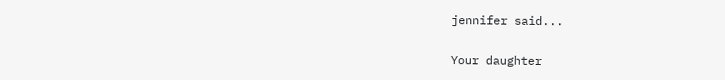jennifer said...

Your daughter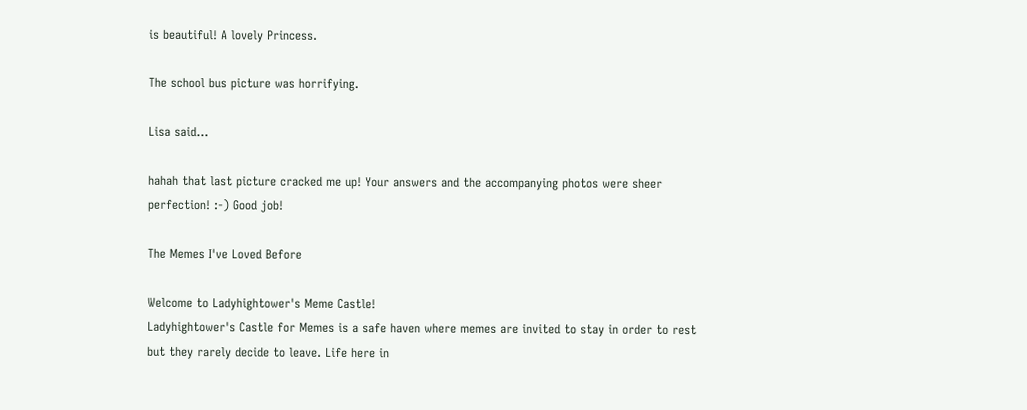is beautiful! A lovely Princess.

The school bus picture was horrifying.

Lisa said...

hahah that last picture cracked me up! Your answers and the accompanying photos were sheer perfection! :-) Good job!

The Memes I've Loved Before

Welcome to Ladyhightower's Meme Castle!
Ladyhightower's Castle for Memes is a safe haven where memes are invited to stay in order to rest but they rarely decide to leave. Life here in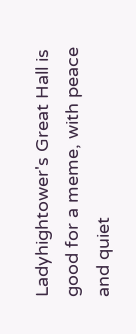Ladyhightower's Great Hall is good for a meme, with peace and quiet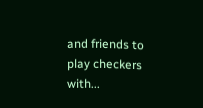and friends to play checkers with...